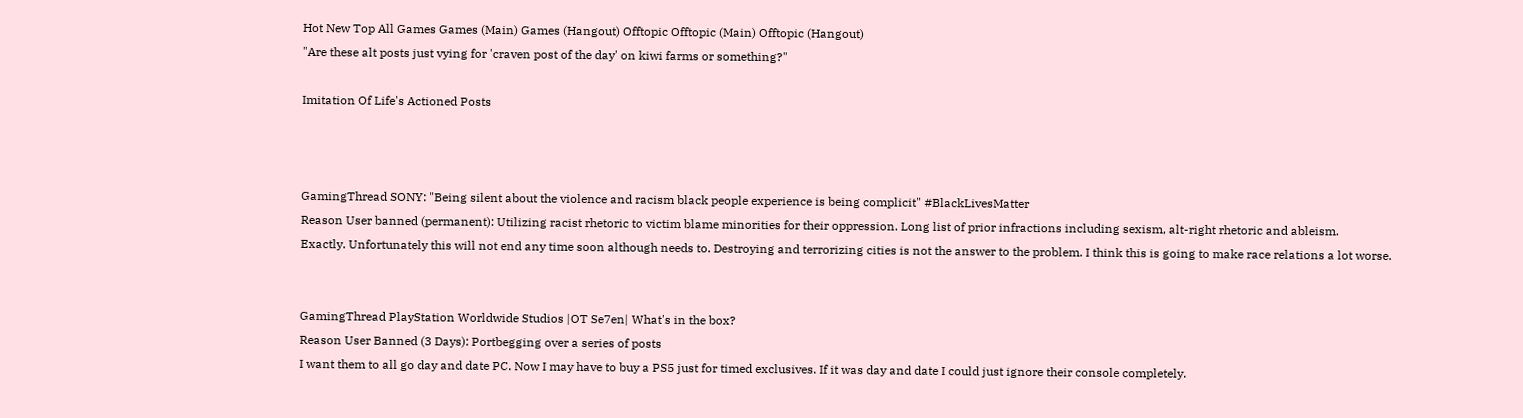Hot New Top All Games Games (Main) Games (Hangout) Offtopic Offtopic (Main) Offtopic (Hangout)
"Are these alt posts just vying for 'craven post of the day' on kiwi farms or something?"

Imitation Of Life's Actioned Posts



GamingThread SONY: "Being silent about the violence and racism black people experience is being complicit" #BlackLivesMatter
Reason User banned (permanent): Utilizing racist rhetoric to victim blame minorities for their oppression. Long list of prior infractions including sexism, alt-right rhetoric and ableism.
Exactly. Unfortunately this will not end any time soon although needs to. Destroying and terrorizing cities is not the answer to the problem. I think this is going to make race relations a lot worse.


GamingThread PlayStation Worldwide Studios |OT Se7en| What's in the box?
Reason User Banned (3 Days): Portbegging over a series of posts
I want them to all go day and date PC. Now I may have to buy a PS5 just for timed exclusives. If it was day and date I could just ignore their console completely.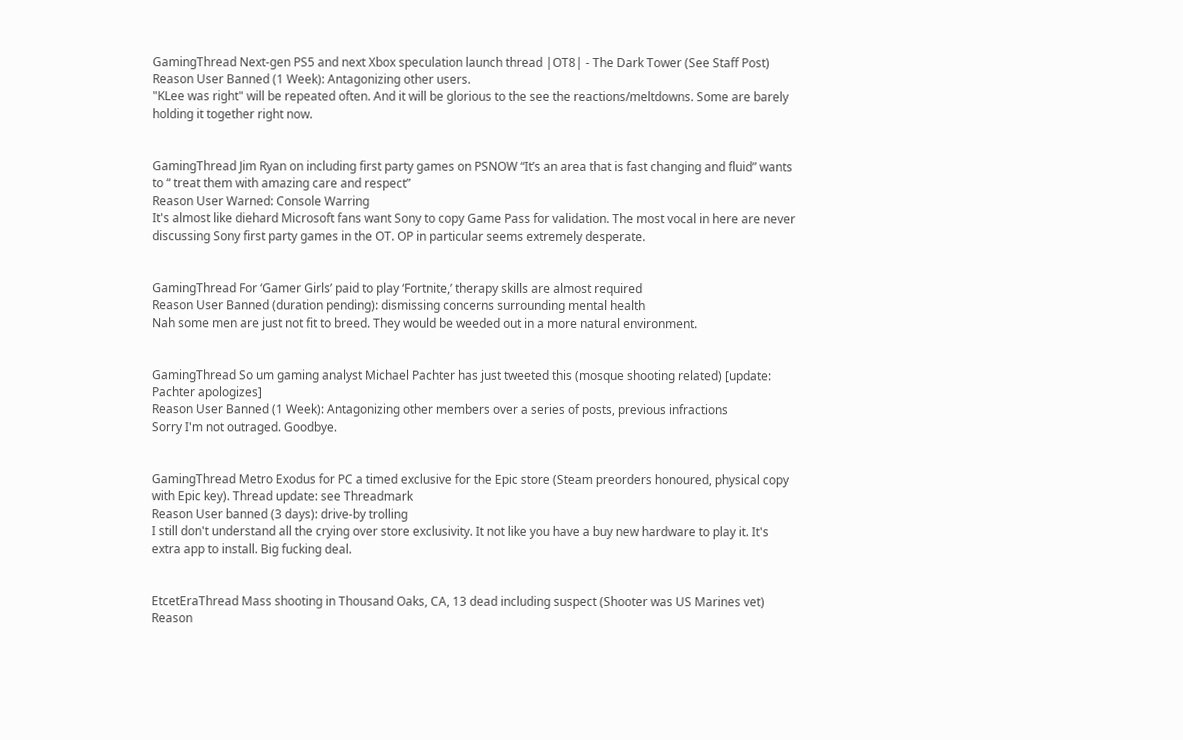GamingThread Next-gen PS5 and next Xbox speculation launch thread |OT8| - The Dark Tower (See Staff Post)
Reason User Banned (1 Week): Antagonizing other users.
"KLee was right" will be repeated often. And it will be glorious to the see the reactions/meltdowns. Some are barely holding it together right now.


GamingThread Jim Ryan on including first party games on PSNOW “It’s an area that is fast changing and fluid” wants to “ treat them with amazing care and respect”
Reason User Warned: Console Warring
It's almost like diehard Microsoft fans want Sony to copy Game Pass for validation. The most vocal in here are never discussing Sony first party games in the OT. OP in particular seems extremely desperate.


GamingThread For ‘Gamer Girls’ paid to play ‘Fortnite,’ therapy skills are almost required
Reason User Banned (duration pending): dismissing concerns surrounding mental health
Nah some men are just not fit to breed. They would be weeded out in a more natural environment.


GamingThread So um gaming analyst Michael Pachter has just tweeted this (mosque shooting related) [update: Pachter apologizes]
Reason User Banned (1 Week): Antagonizing other members over a series of posts, previous infractions
Sorry I'm not outraged. Goodbye.


GamingThread Metro Exodus for PC a timed exclusive for the Epic store (Steam preorders honoured, physical copy with Epic key). Thread update: see Threadmark
Reason User banned (3 days): drive-by trolling
I still don't understand all the crying over store exclusivity. It not like you have a buy new hardware to play it. It's extra app to install. Big fucking deal.


EtcetEraThread Mass shooting in Thousand Oaks, CA, 13 dead including suspect (Shooter was US Marines vet)
Reason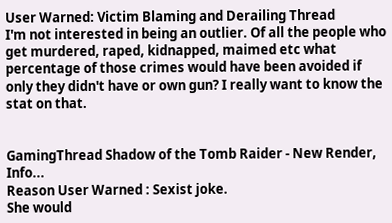User Warned: Victim Blaming and Derailing Thread
I'm not interested in being an outlier. Of all the people who get murdered, raped, kidnapped, maimed etc what percentage of those crimes would have been avoided if only they didn't have or own gun? I really want to know the stat on that.


GamingThread Shadow of the Tomb Raider - New Render, Info...
Reason User Warned : Sexist joke.
She would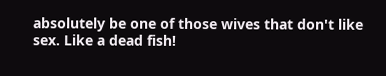absolutely be one of those wives that don't like sex. Like a dead fish!